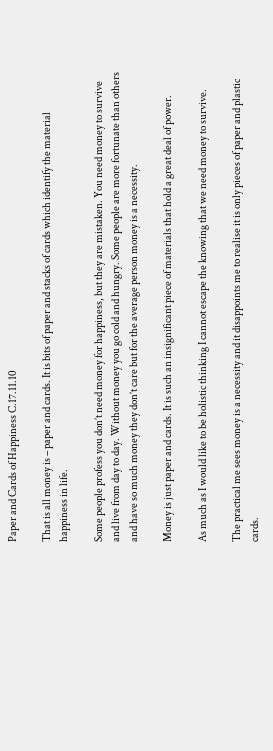Paper and Cards of Happiness C.17.11.10

That is all money is – paper and cards. It is bits of paper and stacks of cards which identify the material happiness in life.

Some people profess you don’t need money for happiness, but they are mistaken. You need money to survive and live from day to day. Without money you go cold and hungry. Some people are more fortunate than others and have so much money they don’t care but for the average person money is a necessity.

Money is just paper and cards. It is such an insignificant piece of materials that hold a great deal of power.

As much as I would like to be holistic thinking I cannot escape the knowing that we need money to survive.

The practical me sees money is a necessity and it disappoints me to realise it is only pieces of paper and plastic cards.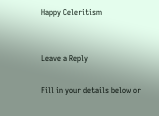Happy Celeritism


Leave a Reply

Fill in your details below or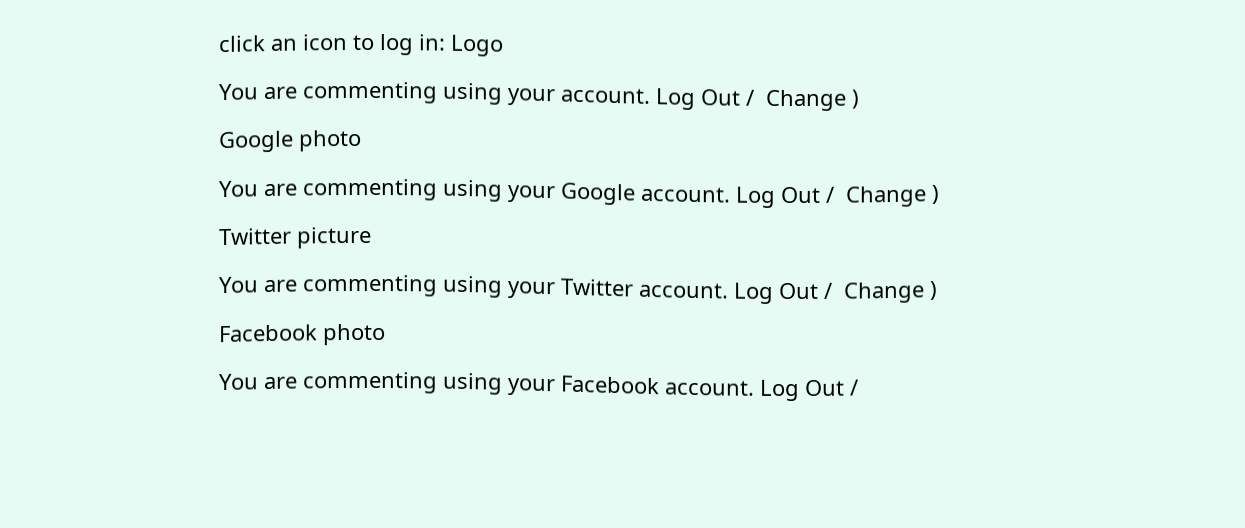click an icon to log in: Logo

You are commenting using your account. Log Out /  Change )

Google photo

You are commenting using your Google account. Log Out /  Change )

Twitter picture

You are commenting using your Twitter account. Log Out /  Change )

Facebook photo

You are commenting using your Facebook account. Log Out /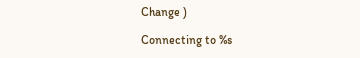Change )

Connecting to %s